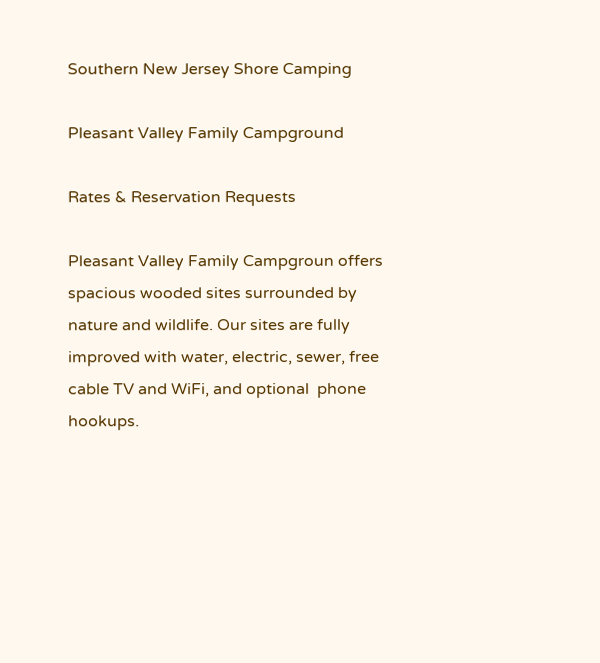Southern New Jersey Shore Camping

Pleasant Valley Family Campground

Rates & Reservation Requests

Pleasant Valley Family Campgroun offers spacious wooded sites surrounded by nature and wildlife. Our sites are fully improved with water, electric, sewer, free cable TV and WiFi, and optional  phone hookups.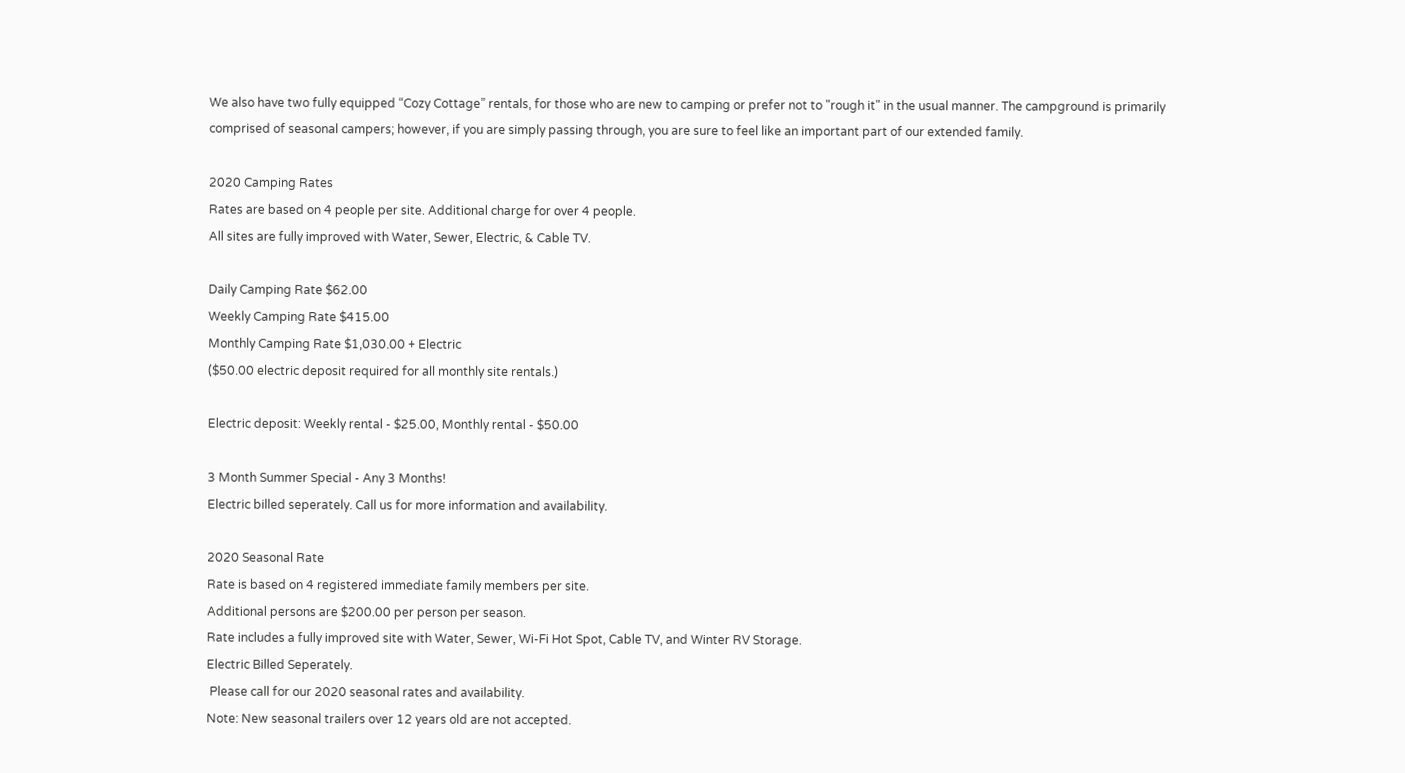We also have two fully equipped “Cozy Cottage” rentals, for those who are new to camping or prefer not to "rough it" in the usual manner. The campground is primarily comprised of seasonal campers; however, if you are simply passing through, you are sure to feel like an important part of our extended family.

2020 Camping Rates
Rates are based on 4 people per site. Additional charge for over 4 people.
All sites are fully improved with Water, Sewer, Electric, & Cable TV.

Daily Camping Rate $62.00
Weekly Camping Rate $415.00
Monthly Camping Rate $1,030.00 + Electric
($50.00 electric deposit required for all monthly site rentals.)

Electric deposit: Weekly rental - $25.00, Monthly rental - $50.00

3 Month Summer Special - Any 3 Months!
Electric billed seperately. Call us for more information and availability.

2020 Seasonal Rate
Rate is based on 4 registered immediate family members per site.
Additional persons are $200.00 per person per season.
Rate includes a fully improved site with Water, Sewer, Wi-Fi Hot Spot, Cable TV, and Winter RV Storage.
Electric Billed Seperately.
 Please call for our 2020 seasonal rates and availability.
Note: New seasonal trailers over 12 years old are not accepted.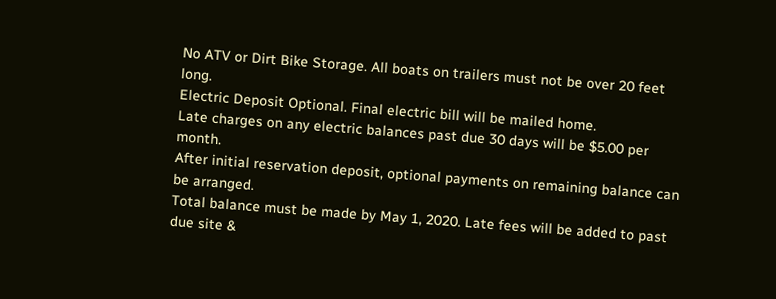No ATV or Dirt Bike Storage. All boats on trailers must not be over 20 feet long.
Electric Deposit Optional. Final electric bill will be mailed home.
Late charges on any electric balances past due 30 days will be $5.00 per month.
After initial reservation deposit, optional payments on remaining balance can be arranged.
Total balance must be made by May 1, 2020. Late fees will be added to past due site &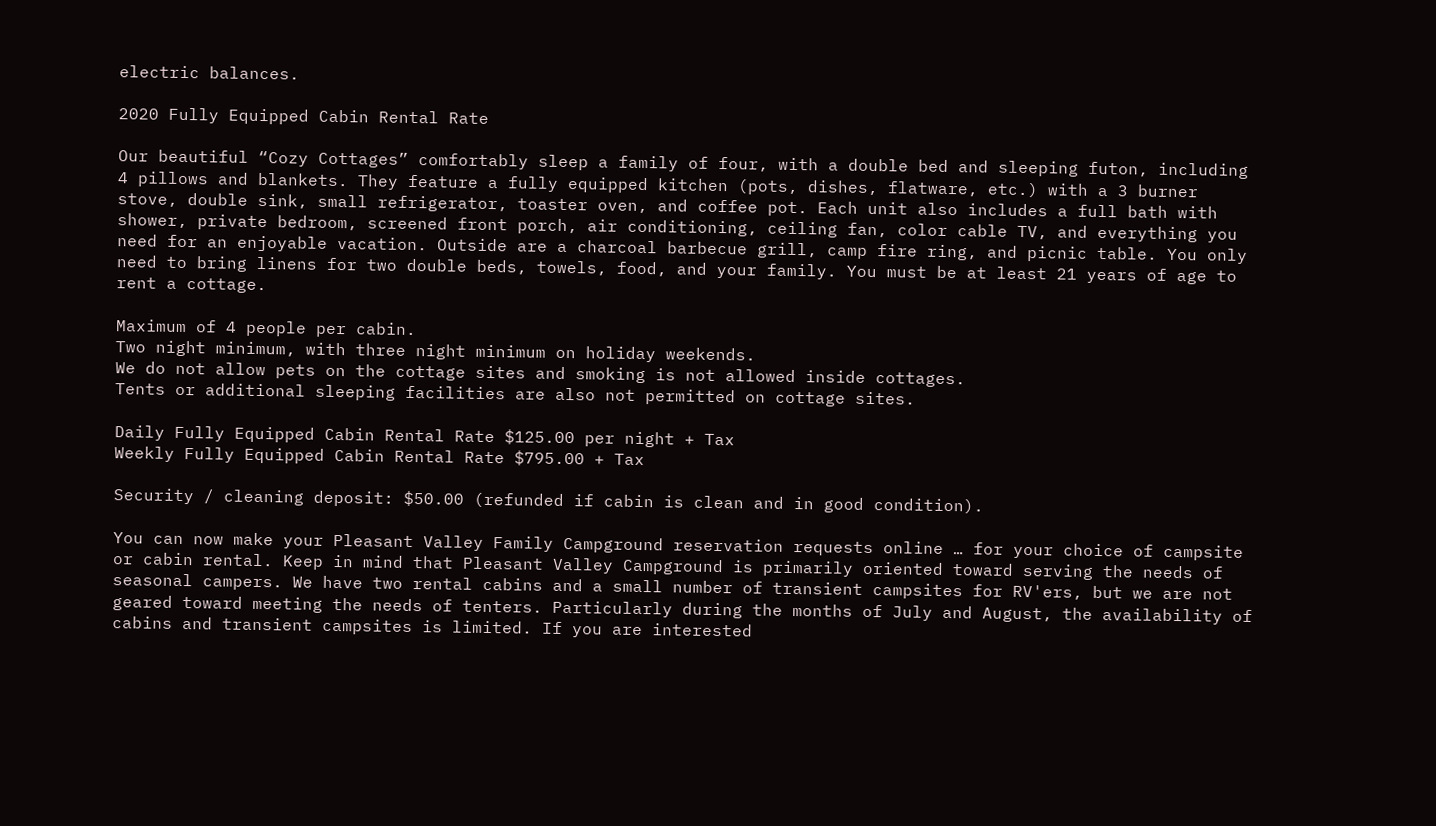electric balances.

2020 Fully Equipped Cabin Rental Rate

Our beautiful “Cozy Cottages” comfortably sleep a family of four, with a double bed and sleeping futon, including 4 pillows and blankets. They feature a fully equipped kitchen (pots, dishes, flatware, etc.) with a 3 burner stove, double sink, small refrigerator, toaster oven, and coffee pot. Each unit also includes a full bath with shower, private bedroom, screened front porch, air conditioning, ceiling fan, color cable TV, and everything you need for an enjoyable vacation. Outside are a charcoal barbecue grill, camp fire ring, and picnic table. You only need to bring linens for two double beds, towels, food, and your family. You must be at least 21 years of age to rent a cottage.

Maximum of 4 people per cabin.
Two night minimum, with three night minimum on holiday weekends.
We do not allow pets on the cottage sites and smoking is not allowed inside cottages.
Tents or additional sleeping facilities are also not permitted on cottage sites.

Daily Fully Equipped Cabin Rental Rate $125.00 per night + Tax
Weekly Fully Equipped Cabin Rental Rate $795.00 + Tax

Security / cleaning deposit: $50.00 (refunded if cabin is clean and in good condition).

You can now make your Pleasant Valley Family Campground reservation requests online … for your choice of campsite or cabin rental. Keep in mind that Pleasant Valley Campground is primarily oriented toward serving the needs of seasonal campers. We have two rental cabins and a small number of transient campsites for RV'ers, but we are not geared toward meeting the needs of tenters. Particularly during the months of July and August, the availability of cabins and transient campsites is limited. If you are interested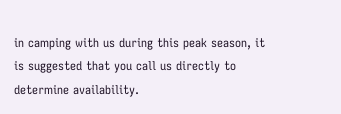in camping with us during this peak season, it is suggested that you call us directly to determine availability.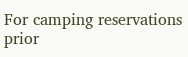For camping reservations prior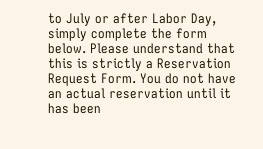to July or after Labor Day, simply complete the form below. Please understand that this is strictly a Reservation Request Form. You do not have an actual reservation until it has been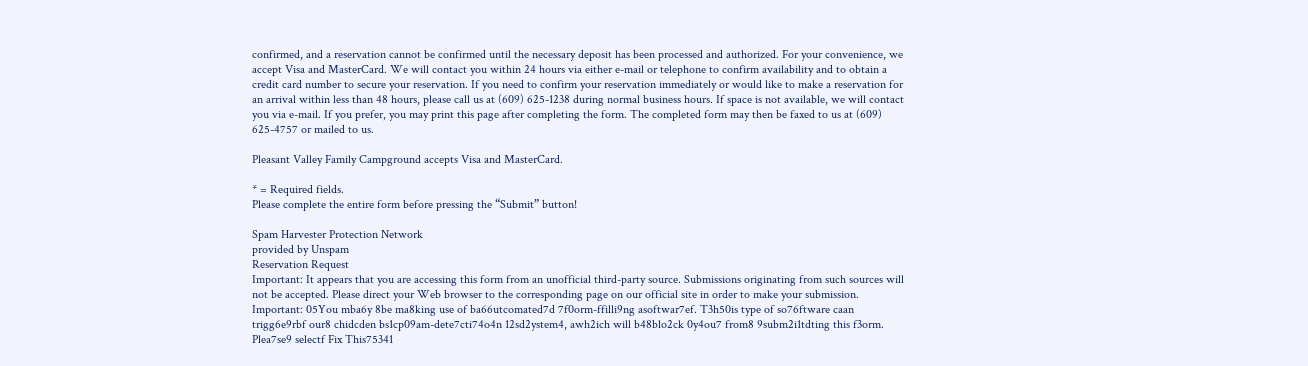confirmed, and a reservation cannot be confirmed until the necessary deposit has been processed and authorized. For your convenience, we accept Visa and MasterCard. We will contact you within 24 hours via either e-mail or telephone to confirm availability and to obtain a credit card number to secure your reservation. If you need to confirm your reservation immediately or would like to make a reservation for an arrival within less than 48 hours, please call us at (609) 625-1238 during normal business hours. If space is not available, we will contact you via e-mail. If you prefer, you may print this page after completing the form. The completed form may then be faxed to us at (609) 625-4757 or mailed to us.

Pleasant Valley Family Campground accepts Visa and MasterCard.

* = Required fields.
Please complete the entire form before pressing the “Submit” button!

Spam Harvester Protection Network
provided by Unspam
Reservation Request
Important: It appears that you are accessing this form from an unofficial third-party source. Submissions originating from such sources will not be accepted. Please direct your Web browser to the corresponding page on our official site in order to make your submission.
Important: 05You mba6y 8be ma8king use of ba66utcomated7d 7f0orm-ffilli9ng asoftwar7ef. T3h50is type of so76ftware caan trigg6e9rbf our8 chidcden bs1cp09am-dete7cti74o4n 12sd2ystem4, awh2ich will b48blo2ck 0y4ou7 from8 9subm2i1tdting this f3orm. Plea7se9 selectf Fix This75341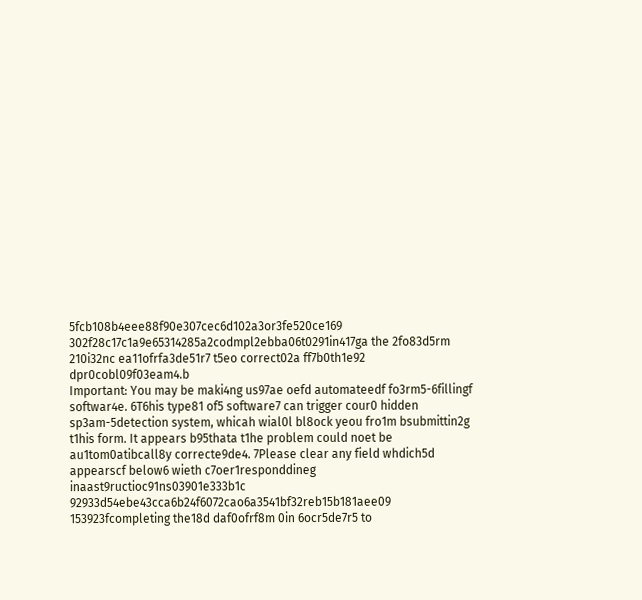5fcb108b4eee88f90e307cec6d102a3or3fe520ce169 302f28c17c1a9e65314285a2codmpl2ebba06t0291in417ga the 2fo83d5rm 210i32nc ea11ofrfa3de51r7 t5eo correct02a ff7b0th1e92 dpr0cobl09f03eam4.b
Important: You may be maki4ng us97ae oefd automateedf fo3rm5-6fillingf softwar4e. 6T6his type81 of5 software7 can trigger cour0 hidden sp3am-5detection system, whicah wial0l bl8ock yeou fro1m bsubmittin2g t1his form. It appears b95thata t1he problem could noet be au1tom0atibcall8y correcte9de4. 7Please clear any field whdich5d appearscf below6 wieth c7oer1responddineg inaast9ructioc91ns03901e333b1c 92933d54ebe43cca6b24f6072cao6a3541bf32reb15b181aee09 153923fcompleting the18d daf0ofrf8m 0in 6ocr5de7r5 to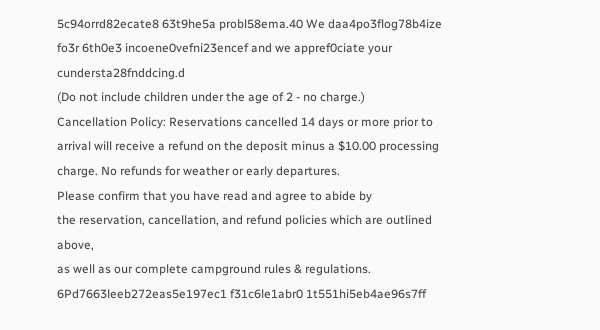5c94orrd82ecate8 63t9he5a probl58ema.40 We daa4po3flog78b4ize fo3r 6th0e3 incoene0vefni23encef and we appref0ciate your cundersta28fnddcing.d
(Do not include children under the age of 2 - no charge.)
Cancellation Policy: Reservations cancelled 14 days or more prior to arrival will receive a refund on the deposit minus a $10.00 processing charge. No refunds for weather or early departures.
Please confirm that you have read and agree to abide by
the reservation, cancellation, and refund policies which are outlined above,
as well as our complete campground rules & regulations.
6Pd7663leeb272eas5e197ec1 f31c6le1abr0 1t551hi5eb4ae96s7ff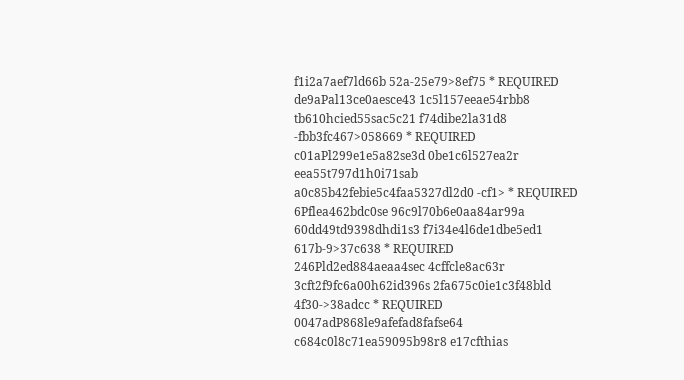f1i2a7aef7ld66b 52a-25e79>8ef75 * REQUIRED
de9aPal13ce0aesce43 1c5l157eeae54rbb8 tb610hcied55sac5c21 f74dibe2la31d8 -fbb3fc467>058669 * REQUIRED
c01aPl299e1e5a82se3d 0be1c6l527ea2r eea55t797d1h0i71sab a0c85b42febie5c4faa5327dl2d0 -cf1> * REQUIRED
6Pflea462bdc0se 96c9l70b6e0aa84ar99a 60dd49td9398dhdi1s3 f7i34e4l6de1dbe5ed1 617b-9>37c638 * REQUIRED
246Pld2ed884aeaa4sec 4cffcle8ac63r 3cft2f9fc6a00h62id396s 2fa675c0ie1c3f48bld 4f30->38adcc * REQUIRED
0047adP868le9afefad8fafse64 c684c0l8c71ea59095b98r8 e17cfthias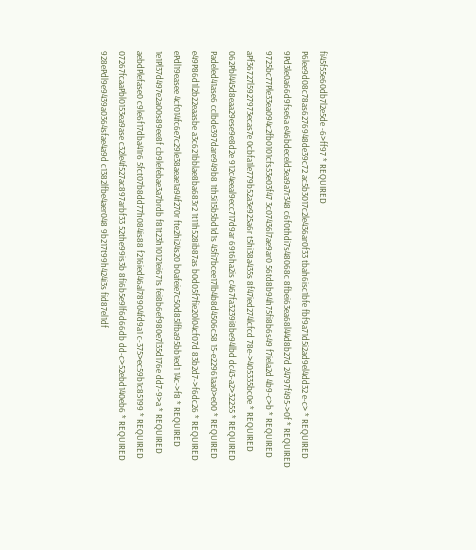fi45f55e60db7l2e5de -6>ff97 * REQUIRED
P6lee9d08c78as6276948de39c72 ac5b3017c2le436ar0f33 tbah6isc1bfe fbf9a71d5i2ad9el4dd32 e-c> * REQUIRED
9Pd3le0a66d9fse6a e46bdeceld3ea9a7r348 c6f0thdi7s48068c 8fbei63ea68l44d8b27d 24797f495->0f * REQUIRED
9725bc77Ple33ea094c2fb0101cfs53e03f47 3c07436l7ae9ar0 56td8b94h75fi8b6s49 f7iela2d 4b9-c>b * REQUIRED
aPf36727l5927973ecas7e 0cbfa1le779b52a3e925a6r t5hi38a435s 8f47ied274lcfcd 78e->405335bc0e * REQUIRED
062Pbl445d8eaa29ese9e8d2e 912c4eeal9ecc717d9ar 69t6ha2is c467fa3239i8be94lbd dc43-a2>32255 * REQUIRED
Padeled41ase6 cclbde397dare949b8 1th5i15b5bd1d1s 45fi7bcee17lb4b8d4506c58 15-e22961aa0>e00 * REQUIRED
e49P86d1l2b22eaasbe a3c621bblae8ba683r2 1t11h528ib87as b0d05f7fie20l04cf07d 83b2d7->f6dc26 * REQUIRED
ePdl19easee 4cf014fc6e7c29le38aeae1a94f270r fte2hi24s20 b0afeie7c50d85lfba95bb1ed1 14c->f8 * REQUIRED
1e1Pl37d497e2a00s89ee8f cb9lefebae3a7brdb f81t23h10121ei671s fei8b6ef980e7l35d176e dd7-9>a * REQUIRED
aebdPlefase0 c9le6f17dba41r6 5fct07b8dd77h084is88 f216ied46al78904fd9a1 c-375>ec59b1c85199 * REQUIRED
07267fcaaPbl0153ea9ase c32le4f527ac897arbf33 52the99is3b 8fi6b5e9lf6d66db dd-c>52ebd140eb6 * REQUIRED
928ePdl9e9439a0364sfae4a9d c1382lfbe4aer048 9b217t99h424i3s fid87el1df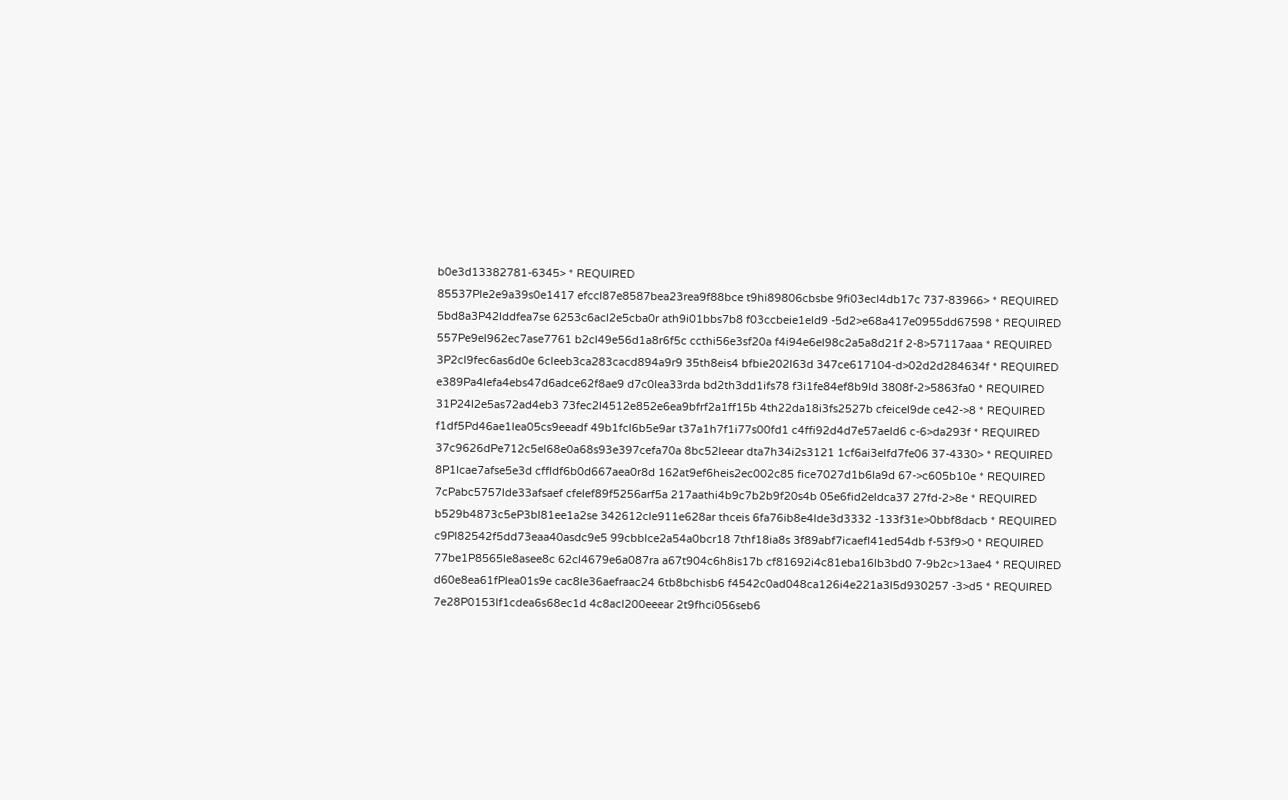b0e3d13382781-6345> * REQUIRED
85537Ple2e9a39s0e1417 efccl87e8587bea23rea9f88bce t9hi89806cbsbe 9fi03ecl4db17c 737-83966> * REQUIRED
5bd8a3P42lddfea7se 6253c6acl2e5cba0r ath9i01bbs7b8 f03ccbeie1eld9 -5d2>e68a417e0955dd67598 * REQUIRED
557Pe9el962ec7ase7761 b2cl49e56d1a8r6f5c ccthi56e3sf20a f4i94e6el98c2a5a8d21f 2-8>57117aaa * REQUIRED
3P2cl9fec6as6d0e 6cleeb3ca283cacd894a9r9 35th8eis4 bfbie202l63d 347ce617104-d>02d2d284634f * REQUIRED
e389Pa4lefa4ebs47d6adce62f8ae9 d7c0lea33rda bd2th3dd1ifs78 f3i1fe84ef8b9ld 3808f-2>5863fa0 * REQUIRED
31P24l2e5as72ad4eb3 73fec2l4512e852e6ea9bfrf2a1ff15b 4th22da18i3fs2527b cfeicel9de ce42->8 * REQUIRED
f1df5Pd46ae1lea05cs9eeadf 49b1fcl6b5e9ar t37a1h7f1i77s00fd1 c4ffi92d4d7e57aeld6 c-6>da293f * REQUIRED
37c9626dPe712c5el68e0a68s93e397cefa70a 8bc52leear dta7h34i2s3121 1cf6ai3elfd7fe06 37-4330> * REQUIRED
8P1lcae7afse5e3d cffldf6b0d667aea0r8d 162at9ef6heis2ec002c85 fice7027d1b6la9d 67->c605b10e * REQUIRED
7cPabc5757lde33afsaef cfelef89f5256arf5a 217aathi4b9c7b2b9f20s4b 05e6fid2eldca37 27fd-2>8e * REQUIRED
b529b4873c5eP3bl81ee1a2se 342612cle911e628ar thceis 6fa76ib8e4lde3d3332 -133f31e>0bbf8dacb * REQUIRED
c9Pl82542f5dd73eaa40asdc9e5 99cbblce2a54a0bcr18 7thf18ia8s 3f89abf7icaefl41ed54db f-53f9>0 * REQUIRED
77be1P8565le8asee8c 62cl4679e6a087ra a67t904c6h8is17b cf81692i4c81eba16lb3bd0 7-9b2c>13ae4 * REQUIRED
d60e8ea61fPlea01s9e cac8le36aefraac24 6tb8bchisb6 f4542c0ad048ca126i4e221a3l5d930257 -3>d5 * REQUIRED
7e28P0153lf1cdea6s68ec1d 4c8acl200eeear 2t9fhci056seb6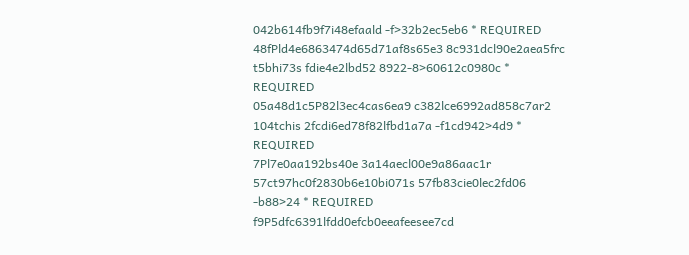042b614fb9f7i48efaald -f>32b2ec5eb6 * REQUIRED
48fPld4e6863474d65d71af8s65e3 8c931dcl90e2aea5frc t5bhi73s fdie4e2lbd52 8922-8>60612c0980c * REQUIRED
05a48d1c5P82l3ec4cas6ea9 c382lce6992ad858c7ar2 104tchis 2fcdi6ed78f82lfbd1a7a -f1cd942>4d9 * REQUIRED
7Pl7e0aa192bs40e 3a14aecl00e9a86aac1r 57ct97hc0f2830b6e10bi071s 57fb83cie0lec2fd06 -b88>24 * REQUIRED
f9P5dfc6391lfdd0efcb0eeafeesee7cd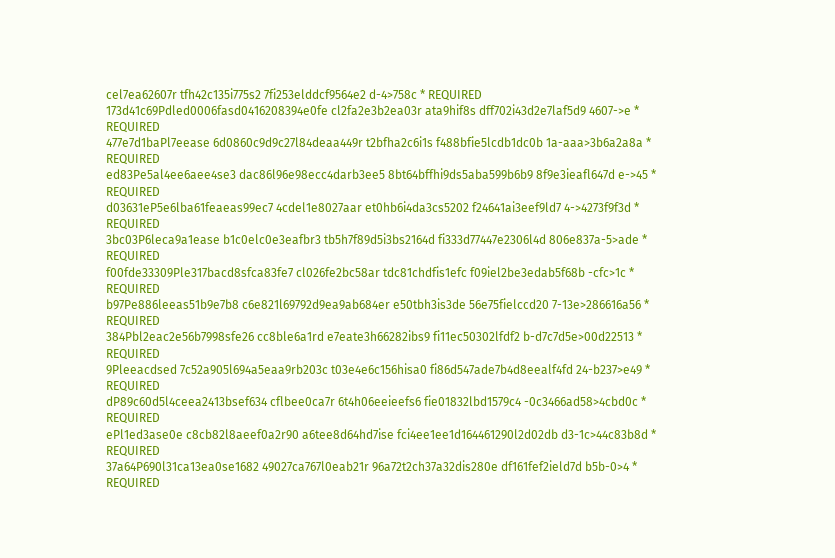cel7ea62607r tfh42c135i775s2 7fi253elddcf9564e2 d-4>758c * REQUIRED
173d41c69Pdled0006fasd0416208394e0fe cl2fa2e3b2ea03r ata9hif8s dff702i43d2e7laf5d9 4607->e * REQUIRED
477e7d1baPl7eease 6d0860c9d9c27l84deaa449r t2bfha2c6i1s f488bfie5lcdb1dc0b 1a-aaa>3b6a2a8a * REQUIRED
ed83Pe5al4ee6aee4se3 dac86l96e98ecc4darb3ee5 8bt64bffhi9ds5aba599b6b9 8f9e3ieafl647d e->45 * REQUIRED
d03631eP5e6lba61feaeas99ec7 4cdel1e8027aar et0hb6i4da3cs5202 f24641ai3eef9ld7 4->4273f9f3d * REQUIRED
3bc03P6leca9a1ease b1c0elc0e3eafbr3 tb5h7f89d5i3bs2164d fi333d77447e2306l4d 806e837a-5>ade * REQUIRED
f00fde33309Ple317bacd8sfca83fe7 cl026fe2bc58ar tdc81chdfis1efc f09iel2be3edab5f68b -cfc>1c * REQUIRED
b97Pe886leeas51b9e7b8 c6e821l69792d9ea9ab684er e50tbh3is3de 56e75fielccd20 7-13e>286616a56 * REQUIRED
384Pbl2eac2e56b7998sfe26 cc8ble6a1rd e7eate3h66282ibs9 fi11ec50302lfdf2 b-d7c7d5e>00d22513 * REQUIRED
9Pleeacdsed 7c52a905l694a5eaa9rb203c t03e4e6c156hisa0 fi86d547ade7b4d8eealf4fd 24-b237>e49 * REQUIRED
dP89c60d5l4ceea2413bsef634 cflbee0ca7r 6t4h06eeieefs6 fie01832lbd1579c4 -0c3466ad58>4cbd0c * REQUIRED
ePl1ed3ase0e c8cb82l8aeef0a2r90 a6tee8d64hd7ise fci4ee1ee1d164461290l2d02db d3-1c>44c83b8d * REQUIRED
37a64P690l31ca13ea0se1682 49027ca767l0eab21r 96a72t2ch37a32dis280e df161fef2ield7d b5b-0>4 * REQUIRED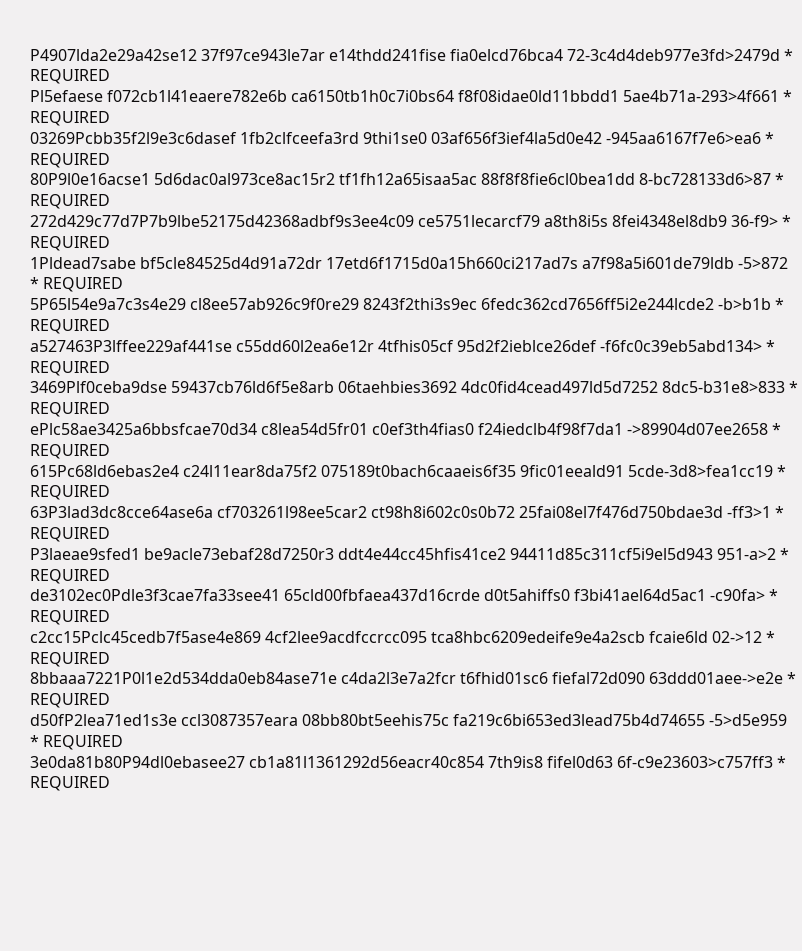P4907lda2e29a42se12 37f97ce943le7ar e14thdd241fise fia0elcd76bca4 72-3c4d4deb977e3fd>2479d * REQUIRED
Pl5efaese f072cb1l41eaere782e6b ca6150tb1h0c7i0bs64 f8f08idae0ld11bbdd1 5ae4b71a-293>4f661 * REQUIRED
03269Pcbb35f2l9e3c6dasef 1fb2clfceefa3rd 9thi1se0 03af656f3ief4la5d0e42 -945aa6167f7e6>ea6 * REQUIRED
80P9l0e16acse1 5d6dac0al973ce8ac15r2 tf1fh12a65isaa5ac 88f8f8fie6cl0bea1dd 8-bc728133d6>87 * REQUIRED
272d429c77d7P7b9lbe52175d42368adbf9s3ee4c09 ce5751lecarcf79 a8th8i5s 8fei4348el8db9 36-f9> * REQUIRED
1Pldead7sabe bf5cle84525d4d91a72dr 17etd6f1715d0a15h660ci217ad7s a7f98a5i601de79ldb -5>872 * REQUIRED
5P65l54e9a7c3s4e29 cl8ee57ab926c9f0re29 8243f2thi3s9ec 6fedc362cd7656ff5i2e244lcde2 -b>b1b * REQUIRED
a527463P3lffee229af441se c55dd60l2ea6e12r 4tfhis05cf 95d2f2ieblce26def -f6fc0c39eb5abd134> * REQUIRED
3469Plf0ceba9dse 59437cb76ld6f5e8arb 06taehbies3692 4dc0fid4cead497ld5d7252 8dc5-b31e8>833 * REQUIRED
ePlc58ae3425a6bbsfcae70d34 c8lea54d5fr01 c0ef3th4fias0 f24iedclb4f98f7da1 ->89904d07ee2658 * REQUIRED
615Pc68ld6ebas2e4 c24l11ear8da75f2 075189t0bach6caaeis6f35 9fic01eeald91 5cde-3d8>fea1cc19 * REQUIRED
63P3lad3dc8cce64ase6a cf703261l98ee5car2 ct98h8i602c0s0b72 25fai08el7f476d750bdae3d -ff3>1 * REQUIRED
P3laeae9sfed1 be9acle73ebaf28d7250r3 ddt4e44cc45hfis41ce2 94411d85c311cf5i9el5d943 951-a>2 * REQUIRED
de3102ec0Pdle3f3cae7fa33see41 65cld00fbfaea437d16crde d0t5ahiffs0 f3bi41ael64d5ac1 -c90fa> * REQUIRED
c2cc15Pclc45cedb7f5ase4e869 4cf2lee9acdfccrcc095 tca8hbc6209edeife9e4a2scb fcaie6ld 02->12 * REQUIRED
8bbaaa7221P0l1e2d534dda0eb84ase71e c4da2l3e7a2fcr t6fhid01sc6 fiefal72d090 63ddd01aee->e2e * REQUIRED
d50fP2lea71ed1s3e ccl3087357eara 08bb80bt5eehis75c fa219c6bi653ed3lead75b4d74655 -5>d5e959 * REQUIRED
3e0da81b80P94dl0ebasee27 cb1a81l1361292d56eacr40c854 7th9is8 fifel0d63 6f-c9e23603>c757ff3 * REQUIRED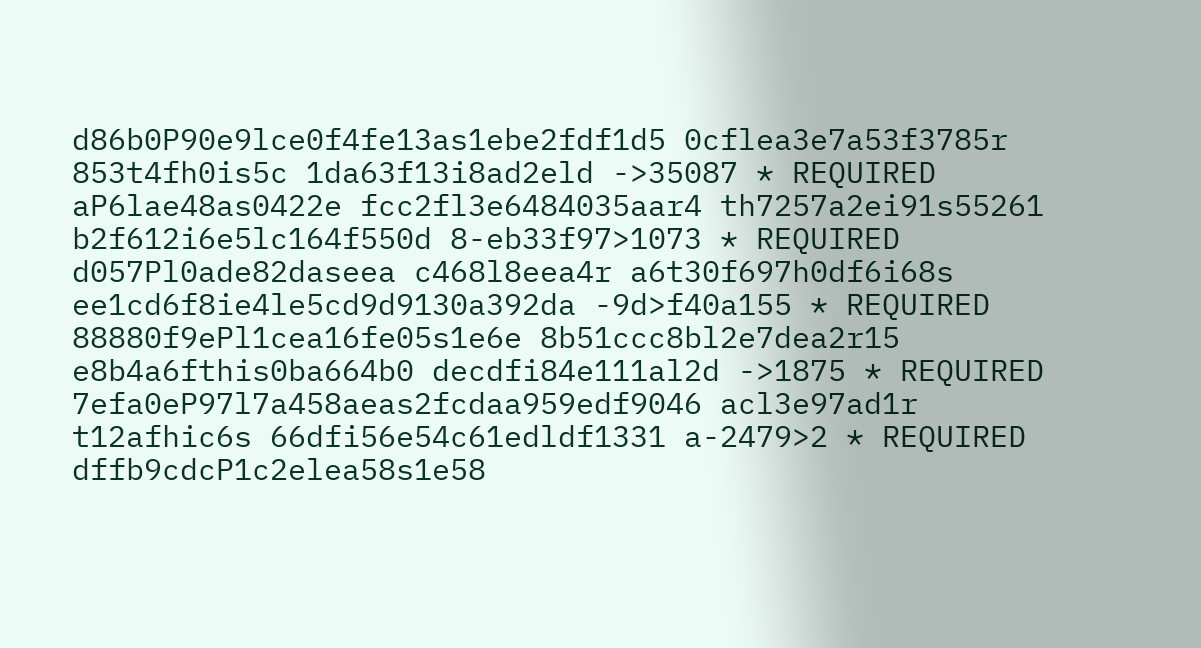d86b0P90e9lce0f4fe13as1ebe2fdf1d5 0cflea3e7a53f3785r 853t4fh0is5c 1da63f13i8ad2eld ->35087 * REQUIRED
aP6lae48as0422e fcc2fl3e6484035aar4 th7257a2ei91s55261 b2f612i6e5lc164f550d 8-eb33f97>1073 * REQUIRED
d057Pl0ade82daseea c468l8eea4r a6t30f697h0df6i68s ee1cd6f8ie4le5cd9d9130a392da -9d>f40a155 * REQUIRED
88880f9ePl1cea16fe05s1e6e 8b51ccc8bl2e7dea2r15 e8b4a6fthis0ba664b0 decdfi84e111al2d ->1875 * REQUIRED
7efa0eP97l7a458aeas2fcdaa959edf9046 acl3e97ad1r t12afhic6s 66dfi56e54c61edldf1331 a-2479>2 * REQUIRED
dffb9cdcP1c2elea58s1e58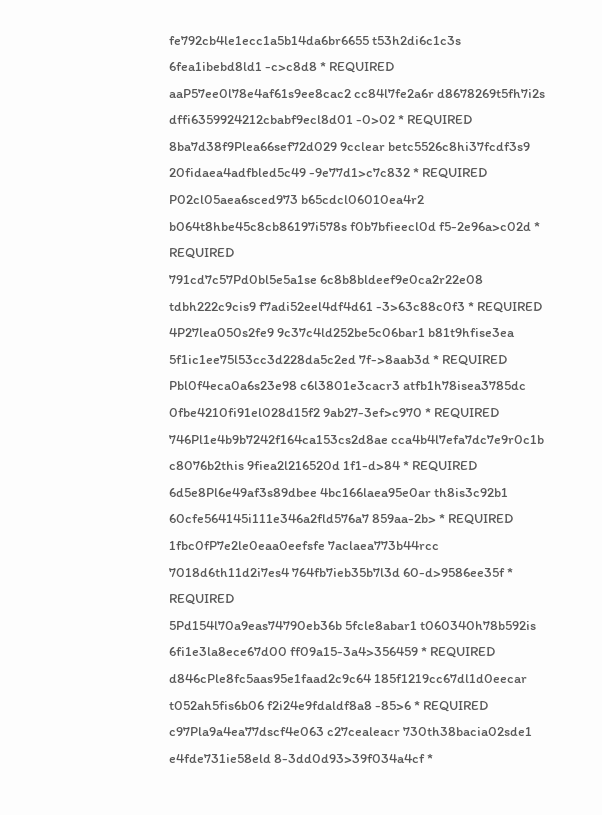fe792cb4le1ecc1a5b14da6br6655 t53h2di6c1c3s 6fea1ibebd8ld1 -c>c8d8 * REQUIRED
aaP57ee0l78e4af61s9ee8cac2 cc84l7fe2a6r d8678269t5fh7i2s dffi6359924212cbabf9ecl8d01 -0>02 * REQUIRED
8ba7d38f9Plea66sef72d029 9cclear betc5526c8hi37fcdf3s9 20fidaea4adfbled5c49 -9e77d1>c7c832 * REQUIRED
P02cl05aea6sced973 b65cdcl06010ea4r2 b064t8hbe45c8cb86197i578s f0b7bfieecl0d f5-2e96a>c02d * REQUIRED
791cd7c57Pd0bl5e5a1se 6c8b8bldeef9e0ca2r22e08 tdbh222c9cis9 f7adi52eel4df4d61 -3>63c88c0f3 * REQUIRED
4P27lea050s2fe9 9c37c4ld252be5c06bar1 b81t9hfise3ea 5f1ic1ee75l53cc3d228da5c2ed 7f->8aab3d * REQUIRED
Pbl0f4eca0a6s23e98 c6l3801e3cacr3 atfb1h78isea3785dc 0fbe4210fi91el028d15f2 9ab27-3ef>c970 * REQUIRED
746Pl1e4b9b7242f164ca153cs2d8ae cca4b4l7efa7dc7e9r0c1b c8076b2this 9fiea2l216520d 1f1-d>84 * REQUIRED
6d5e8Pl6e49af3s89dbee 4bc166laea95e0ar th8is3c92b1 60cfe564145i111e346a2fld576a7 859aa-2b> * REQUIRED
1fbc0fP7e2le0eaa0eefsfe 7aclaea773b44rcc 7018d6th11d2i7es4 764fb7ieb35b7l3d 60-d>9586ee35f * REQUIRED
5Pd154l70a9eas74790eb36b 5fcle8abar1 t060340h78b592is 6fi1e3la8ece67d00 ff09a15-3a4>356459 * REQUIRED
d846cPle8fc5aas95e1faad2c9c64 185f1219cc67dl1d0eecar t052ah5fis6b06 f2i24e9fdaldf8a8 -85>6 * REQUIRED
c97Pla9a4ea77dscf4e063 c27cealeacr 730th38bacia02sde1 e4fde731ie58eld 8-3dd0d93>39f034a4cf *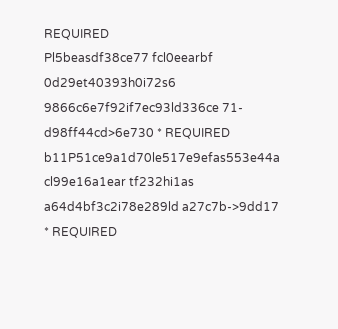REQUIRED
Pl5beasdf38ce77 fcl0eearbf 0d29et40393h0i72s6 9866c6e7f92if7ec93ld336ce 71-d98ff44cd>6e730 * REQUIRED
b11P51ce9a1d70le517e9efas553e44a cl99e16a1ear tf232hi1as a64d4bf3c2i78e289ld a27c7b->9dd17 * REQUIRED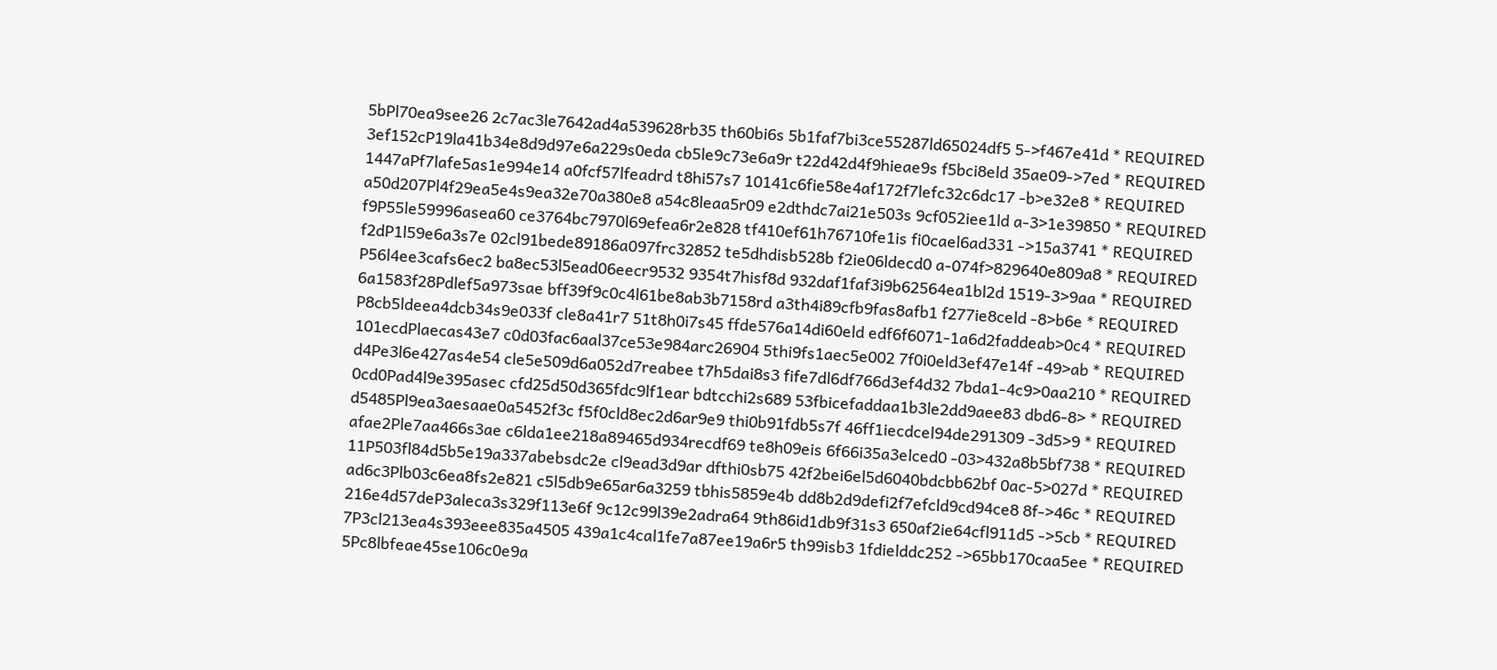5bPl70ea9see26 2c7ac3le7642ad4a539628rb35 th60bi6s 5b1faf7bi3ce55287ld65024df5 5->f467e41d * REQUIRED
3ef152cP19la41b34e8d9d97e6a229s0eda cb5le9c73e6a9r t22d42d4f9hieae9s f5bci8eld 35ae09->7ed * REQUIRED
1447aPf7lafe5as1e994e14 a0fcf57lfeadrd t8hi57s7 10141c6fie58e4af172f7lefc32c6dc17 -b>e32e8 * REQUIRED
a50d207Pl4f29ea5e4s9ea32e70a380e8 a54c8leaa5r09 e2dthdc7ai21e503s 9cf052iee1ld a-3>1e39850 * REQUIRED
f9P55le59996asea60 ce3764bc7970l69efea6r2e828 tf410ef61h76710fe1is fi0cael6ad331 ->15a3741 * REQUIRED
f2dP1l59e6a3s7e 02cl91bede89186a097frc32852 te5dhdisb528b f2ie06ldecd0 a-074f>829640e809a8 * REQUIRED
P56l4ee3cafs6ec2 ba8ec53l5ead06eecr9532 9354t7hisf8d 932daf1faf3i9b62564ea1bl2d 1519-3>9aa * REQUIRED
6a1583f28Pdlef5a973sae bff39f9c0c4l61be8ab3b7158rd a3th4i89cfb9fas8afb1 f277ie8celd -8>b6e * REQUIRED
P8cb5ldeea4dcb34s9e033f cle8a41r7 51t8h0i7s45 ffde576a14di60eld edf6f6071-1a6d2faddeab>0c4 * REQUIRED
101ecdPlaecas43e7 c0d03fac6aal37ce53e984arc26904 5thi9fs1aec5e002 7f0i0eld3ef47e14f -49>ab * REQUIRED
d4Pe3l6e427as4e54 cle5e509d6a052d7reabee t7h5dai8s3 fife7dl6df766d3ef4d32 7bda1-4c9>0aa210 * REQUIRED
0cd0Pad4l9e395asec cfd25d50d365fdc9lf1ear bdtcchi2s689 53fbicefaddaa1b3le2dd9aee83 dbd6-8> * REQUIRED
d5485Pl9ea3aesaae0a5452f3c f5f0cld8ec2d6ar9e9 thi0b91fdb5s7f 46ff1iecdcel94de291309 -3d5>9 * REQUIRED
afae2Ple7aa466s3ae c6lda1ee218a89465d934recdf69 te8h09eis 6f66i35a3elced0 -03>432a8b5bf738 * REQUIRED
11P503fl84d5b5e19a337abebsdc2e cl9ead3d9ar dfthi0sb75 42f2bei6el5d6040bdcbb62bf 0ac-5>027d * REQUIRED
ad6c3Plb03c6ea8fs2e821 c5l5db9e65ar6a3259 tbhis5859e4b dd8b2d9defi2f7efcld9cd94ce8 8f->46c * REQUIRED
216e4d57deP3aleca3s329f113e6f 9c12c99l39e2adra64 9th86id1db9f31s3 650af2ie64cfl911d5 ->5cb * REQUIRED
7P3cl213ea4s393eee835a4505 439a1c4cal1fe7a87ee19a6r5 th99isb3 1fdielddc252 ->65bb170caa5ee * REQUIRED
5Pc8lbfeae45se106c0e9a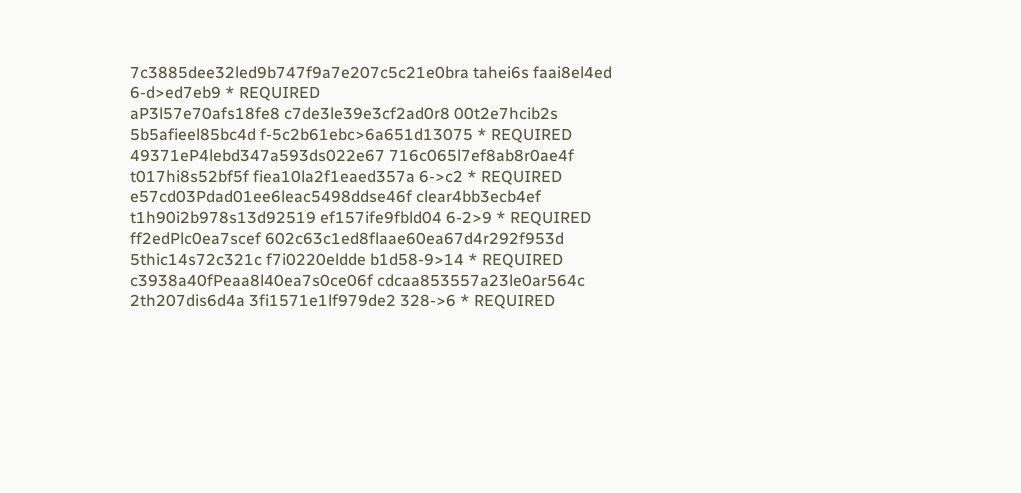7c3885dee32led9b747f9a7e207c5c21e0bra tahei6s faai8el4ed 6-d>ed7eb9 * REQUIRED
aP3l57e70afs18fe8 c7de3le39e3cf2ad0r8 00t2e7hcib2s 5b5afieel85bc4d f-5c2b61ebc>6a651d13075 * REQUIRED
49371eP4lebd347a593ds022e67 716c065l7ef8ab8r0ae4f t017hi8s52bf5f fiea10la2f1eaed357a 6->c2 * REQUIRED
e57cd03Pdad01ee6leac5498ddse46f clear4bb3ecb4ef t1h90i2b978s13d92519 ef157ife9fbld04 6-2>9 * REQUIRED
ff2edPlc0ea7scef 602c63c1ed8flaae60ea67d4r292f953d 5thic14s72c321c f7i0220eldde b1d58-9>14 * REQUIRED
c3938a40fPeaa8l40ea7s0ce06f cdcaa853557a23le0ar564c 2th207dis6d4a 3fi1571e1lf979de2 328->6 * REQUIRED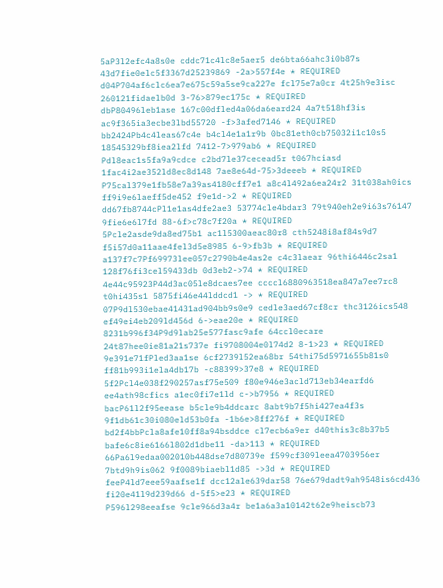5aP3l2efc4a8s0e cddc71c4lc8e5aer5 de6bta66ahc3i0b87s 43d7fie0elc5f3367d25239869 -2a>557f4e * REQUIRED
d04P704af6clc6ea7e675c59a5se9ca227e fcl75e7a0cr 4t25h9e3isc 260121fidaelb0d 3-76>879ec175c * REQUIRED
dbP80496leb1ase 167c00dfled4a06da6eard24 4a7t518hf3is ac9f365ia3ecbe3lbd55720 -f>3afed7146 * REQUIRED
bb2424Pb4c4leas67c4e b4cl4e1a1r9b 0bc81eth0cb75032i1c10s5 18545329bf8iea2lfd 7412-7>979ab6 * REQUIRED
Pdl8eac1s5fa9a9cdce c2bd7le37cecead5r t067hciasd 1fac4i2ae352ld8ec8d148 7ae8e64d-75>3deeeb * REQUIRED
P75cal379e1fb58e7a39as4180cff7e1 a8c4l492a6ea24r2 31t038ah0ics ff9i9e6laeff5de452 f9e1d->2 * REQUIRED
dd67fb8744cPl1e1as4dfe2ae3 53774cle4bdar3 79t940eh2e9i63s76147 9fie6e6l7fd 88-6f>c78c7f20a * REQUIRED
5Pcle2asde9da8ed75b1 ac1l5300aeac80r8 cth5248i8af84s9d7 f5i57d0a11aae4fel3d5e8985 6-9>fb3b * REQUIRED
a137f7c7Pf69973lee057c2790b4e4as2e c4c3laear 96thi6446c2sa1 128f76fi3cel59433db 0d3eb2->74 * REQUIRED
4e44c95923P44d3ac05le8dcaes7ee ccccl6880963518ea847a7ee7rc8 t0hi435s1 5875fi46e44lddcd1 -> * REQUIRED
07P9dl530ebae41431ad904bb9s0e9 cedle3aed67cf8cr thc3126ics548 ef49ei4eb209ld456d 6->eae20e * REQUIRED
8231b996f34P9d9lab25e577fasc9afe 64ccl0ecare 24t87hee0ie81a21s737e fi9708004e0l74d2 8-1>23 * REQUIRED
9e391e71fPled3aa1se 6cf2739l52ea68br 54thi75d5971655b81s0 ff81b993i1ela4db17b -c88399>37e8 * REQUIRED
5f2Pcl4e038f290257asf75e509 f80e946e3acld713eb34earfd6 ee4ath98cfics a1ec0fi7e1ld c->b7956 * REQUIRED
bacP61l2f95eease b5cle9b4ddcarc 8abt9b7f5hi427ea4f3s 9f1db61c30i080eld53b0fa -1b6e>8ff276f * REQUIRED
bd2f4bbPcla8afe10ff8a94bsddce cl7ecb6a9er d40this3c8b37b5 bafe6c8ie6166l802d1dbe11 -da>113 * REQUIRED
66Pa6l9edaa002010b448dse7d80739e f599cf309leea4703956er 7btd9h9is062 9f0089biaebl1d85 ->3d * REQUIRED
feeP4ld7eee59aafse1f dcc12ale639dar58 76e679dadt9ah9548is6cd436 fi20e41l9d239d66 d-5f5>e23 * REQUIRED
P596l298eeafse 9cle966d3a4r be1a6a3a10142t62e9heiscb73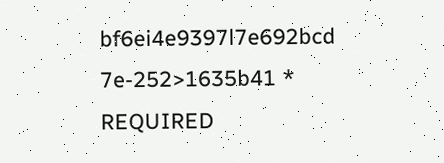bf6ei4e9397l7e692bcd 7e-252>1635b41 * REQUIRED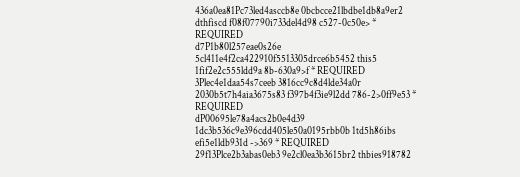436a0ea81Pc73led4asccb8e 0bcbcce21lbdbe1db8a9er2 dthfiscd f08f07790i733del4d98 c527-0c50e> * REQUIRED
d7P1b80l257eae0s26e 5cl411e4f2ca422910f5513305drce6b5452 this5 1fif2e2c555ldd9a 8b-630a9>f * REQUIRED
3Plec4e1daa54s7ceeb 3816cc9c8d4lde34a0r 2030b5t7h4aia3675s83 f397b4f3ie9l2dd 786-2>0ff9e53 * REQUIRED
dP00695le78a4acs2b0e4d39 1dc3b536c9e396cdd405le50a0195rbb0b 1td5h86ibs efi5e1ldb931d ->369 * REQUIRED
29f13Plce2b3abas0eb3 9e2cl0ea3b3615br2 thbies918782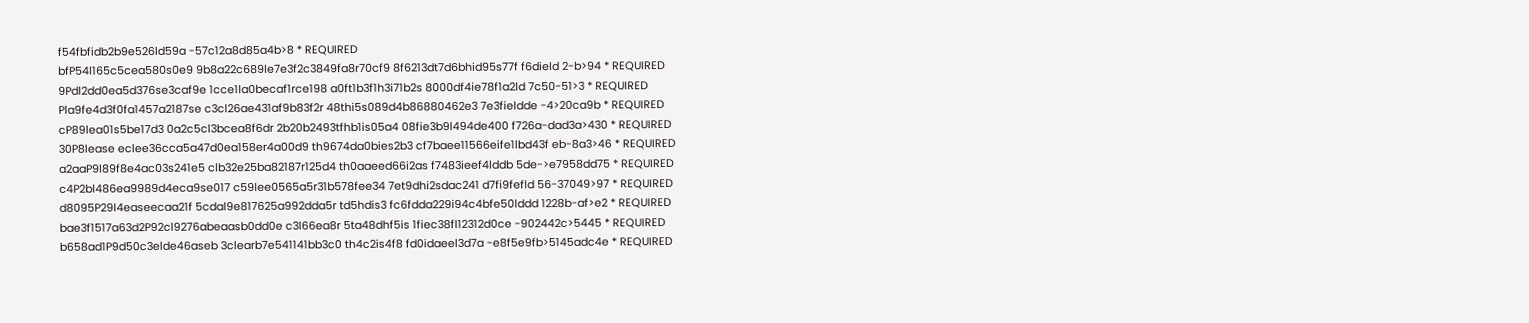f54fbfidb2b9e526ld59a -57c12a8d85a4b>8 * REQUIRED
bfP54l165c5cea580s0e9 9b8a22c689le7e3f2c3849fa8r70cf9 8f6213dt7d6bhid95s77f f6dield 2-b>94 * REQUIRED
9Pdl2dd0ea5d376se3caf9e 1cce1la0becaf1rce198 a0ft1b3f1h3i71b2s 8000df4ie78f1a2ld 7c50-51>3 * REQUIRED
Pla9fe4d3f0fa1457a2187se c3cl26ae431af9b83f2r 48thi5s089d4b86880462e3 7e3fieldde -4>20ca9b * REQUIRED
cP89lea01s5be17d3 0a2c5cl3bcea8f6dr 2b20b2493tfhb1is05a4 08fie3b9l494de400 f726a-dad3a>430 * REQUIRED
30P8lease eclee36cca5a47d0ea158er4a00d9 th9674da0bies2b3 cf7baee11566eife1lbd43f eb-8a3>46 * REQUIRED
a2aaP9l89f8e4ac03s241e5 clb32e25ba82187r125d4 th0aaeed66i2as f7483ieef4lddb 5de->e7958dd75 * REQUIRED
c4P2bl486ea9989d4eca9se017 c59lee0565a5r31b578fee34 7et9dhi2sdac241 d7fi9fefld 56-37049>97 * REQUIRED
d8095P29l4easeecaa21f 5cdal9e817625a992dda5r td5hdis3 fc6fdda229i94c4bfe50lddd 1228b-af>e2 * REQUIRED
bae3f1517a63d2P92cl9276abeaasb0dd0e c3l66ea8r 5ta48dhf5is 1fiec38fl12312d0ce -902442c>5445 * REQUIRED
b658ad1P9d50c3elde46aseb 3clearb7e541141bb3c0 th4c2is4f8 fd0idaeel3d7a -e8f5e9fb>5145adc4e * REQUIRED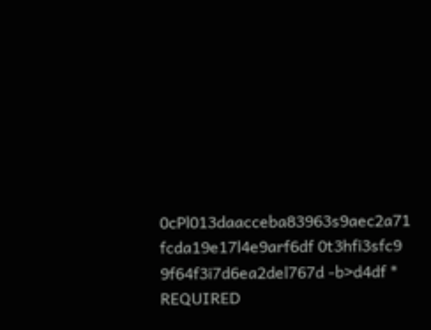0cPl013daacceba83963s9aec2a71 fcda19e17l4e9arf6df 0t3hfi3sfc9 9f64f3i7d6ea2del767d -b>d4df * REQUIRED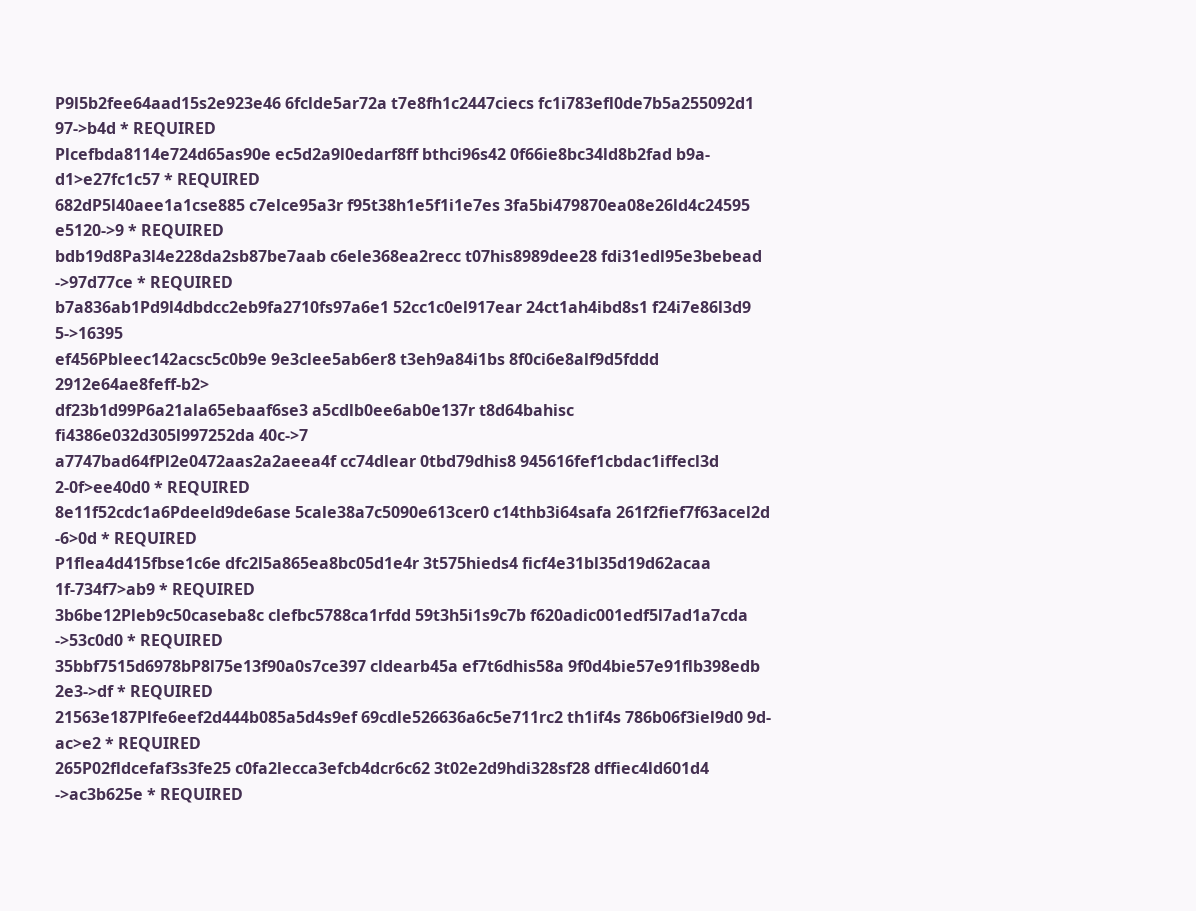P9l5b2fee64aad15s2e923e46 6fclde5ar72a t7e8fh1c2447ciecs fc1i783efl0de7b5a255092d1 97->b4d * REQUIRED
Plcefbda8114e724d65as90e ec5d2a9l0edarf8ff bthci96s42 0f66ie8bc34ld8b2fad b9a-d1>e27fc1c57 * REQUIRED
682dP5l40aee1a1cse885 c7elce95a3r f95t38h1e5f1i1e7es 3fa5bi479870ea08e26ld4c24595 e5120->9 * REQUIRED
bdb19d8Pa3l4e228da2sb87be7aab c6ele368ea2recc t07his8989dee28 fdi31edl95e3bebead ->97d77ce * REQUIRED
b7a836ab1Pd9l4dbdcc2eb9fa2710fs97a6e1 52cc1c0el917ear 24ct1ah4ibd8s1 f24i7e86l3d9 5->16395
ef456Pbleec142acsc5c0b9e 9e3clee5ab6er8 t3eh9a84i1bs 8f0ci6e8alf9d5fddd 2912e64ae8feff-b2>
df23b1d99P6a21ala65ebaaf6se3 a5cdlb0ee6ab0e137r t8d64bahisc fi4386e032d305l997252da 40c->7
a7747bad64fPl2e0472aas2a2aeea4f cc74dlear 0tbd79dhis8 945616fef1cbdac1iffecl3d 2-0f>ee40d0 * REQUIRED
8e11f52cdc1a6Pdeeld9de6ase 5cale38a7c5090e613cer0 c14thb3i64safa 261f2fief7f63acel2d -6>0d * REQUIRED
P1flea4d415fbse1c6e dfc2l5a865ea8bc05d1e4r 3t575hieds4 ficf4e31bl35d19d62acaa 1f-734f7>ab9 * REQUIRED
3b6be12Pleb9c50caseba8c clefbc5788ca1rfdd 59t3h5i1s9c7b f620adic001edf5l7ad1a7cda ->53c0d0 * REQUIRED
35bbf7515d6978bP8l75e13f90a0s7ce397 cldearb45a ef7t6dhis58a 9f0d4bie57e91flb398edb 2e3->df * REQUIRED
21563e187Plfe6eef2d444b085a5d4s9ef 69cdle526636a6c5e711rc2 th1if4s 786b06f3iel9d0 9d-ac>e2 * REQUIRED
265P02fldcefaf3s3fe25 c0fa2lecca3efcb4dcr6c62 3t02e2d9hdi328sf28 dffiec4ld601d4 ->ac3b625e * REQUIRED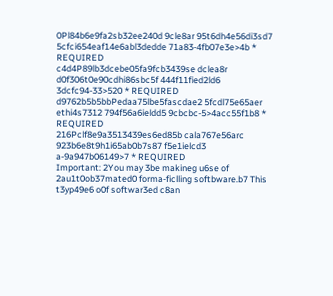0Pl84b6e9fa2sb32ee240d 9cle8ar 95t6dh4e56di3sd7 5cfci654eaf14e6abl3dedde 71a83-4fb07e3e>4b * REQUIRED
c4d4P89lb3dcebe05fa9fcb3439se dclea8r d0f306t0e90cdhi86sbc5f 444f11fied2ld6 3dcfc94-33>520 * REQUIRED
d9762b5b5bbPedaa75lbe5fascdae2 5fcdl75e65aer ethi4s7312 794f56a6ieldd5 9cbcbc-5>4acc55f1b8 * REQUIRED
216Pclf8e9a3513439es6ed85b cala767e56arc 923b6e8t9h1i65ab0b7s87 f5e1ielcd3 a-9a947b06149>7 * REQUIRED
Important: 2You may 3be makineg u6se of 2au1t0ob37mated0 forma-ficlling softbware.b7 This t3yp49e6 o0f softwar3ed c8an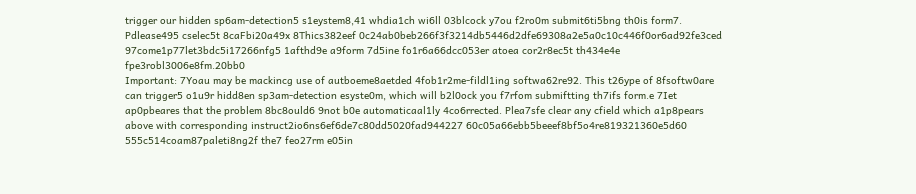trigger our hidden sp6am-detection5 s1eystem8,41 whdia1ch wi6ll 03blcock y7ou f2ro0m submit6ti5bng th0is form7. Pdlease495 cselec5t 8caFbi20a49x 8Thics382eef 0c24ab0beb266f3f3214db5446d2dfe69308a2e5a0c10c446f0or6ad92fe3ced 97come1p77let3bdc5i17266nfg5 1afthd9e a9form 7d5ine fo1r6a66dcc053er atoea cor2r8ec5t th434e4e fpe3robl3006e8fm.20bb0
Important: 7Yoau may be mackincg use of autboeme8aetded 4fob1r2me-fildl1ing softwa62re92. This t26ype of 8fsoftw0are can trigger5 o1u9r hidd8en sp3am-detection esyste0m, which will b2l0ock you f7rfom submiftting th7ifs form.e 7Iet ap0pbeares that the problem 8bc8ould6 9not b0e automaticaal1ly 4co6rrected. Plea7sfe clear any cfield which a1p8pears above with corresponding instruct2io6ns6ef6de7c80dd5020fad944227 60c05a66ebb5beeef8bf5o4re819321360e5d60 555c514coam87paleti8ng2f the7 feo27rm e05in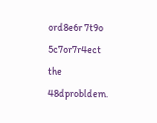ord8e6r 7t9o 5c7or7r4ect the 48dprobldem.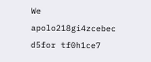We apolo218gi4zcebec d5for tf0h1ce7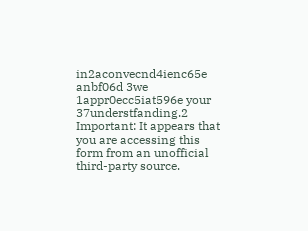in2aconvecnd4ienc65e anbf06d 3we 1appr0ecc5iat596e your 37understfanding.2
Important: It appears that you are accessing this form from an unofficial third-party source.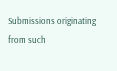Submissions originating from such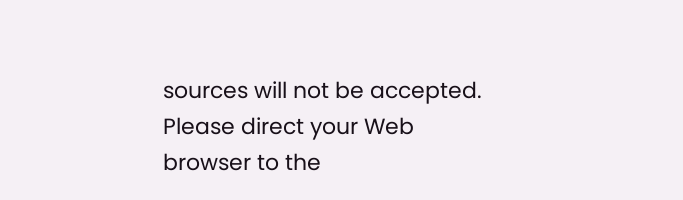sources will not be accepted. Please direct your Web browser to the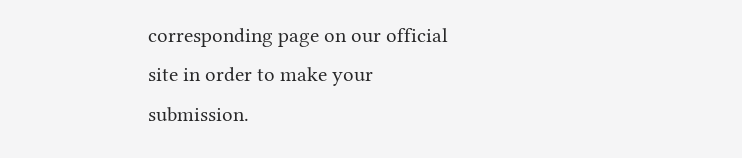corresponding page on our official site in order to make your submission.